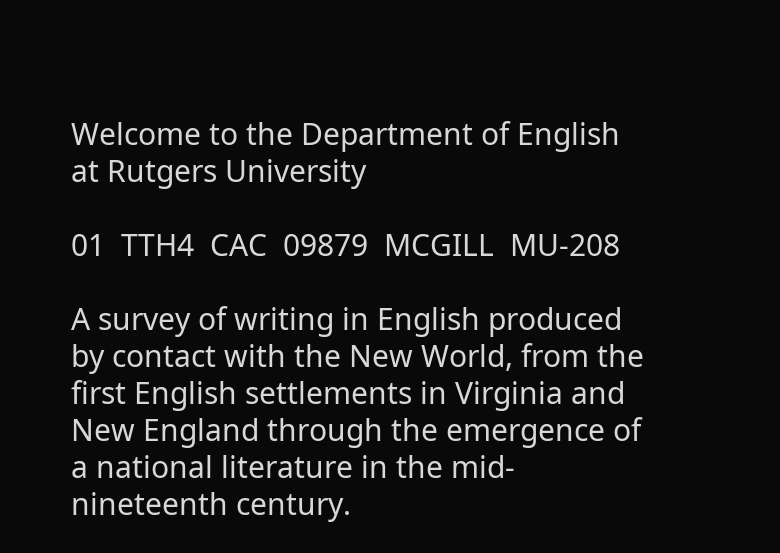Welcome to the Department of English at Rutgers University

01  TTH4  CAC  09879  MCGILL  MU-208

A survey of writing in English produced by contact with the New World, from the first English settlements in Virginia and New England through the emergence of a national literature in the mid-nineteenth century.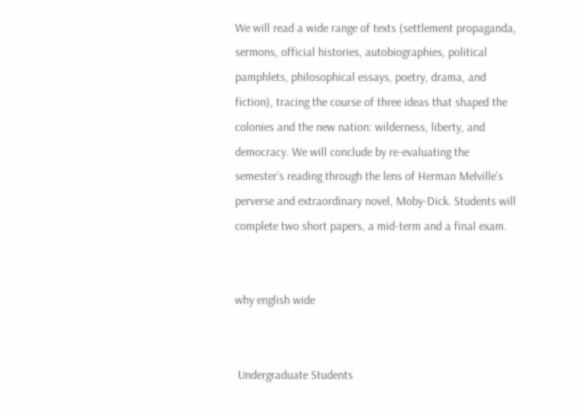We will read a wide range of texts (settlement propaganda, sermons, official histories, autobiographies, political pamphlets, philosophical essays, poetry, drama, and fiction), tracing the course of three ideas that shaped the colonies and the new nation: wilderness, liberty, and democracy. We will conclude by re-evaluating the semester’s reading through the lens of Herman Melville’s perverse and extraordinary novel, Moby-Dick. Students will complete two short papers, a mid-term and a final exam.


why english wide


 Undergraduate Students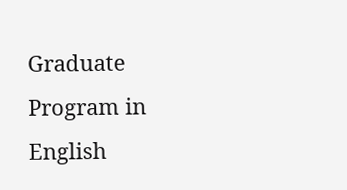Graduate Program in English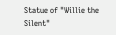Statue of "Willie the Silent"